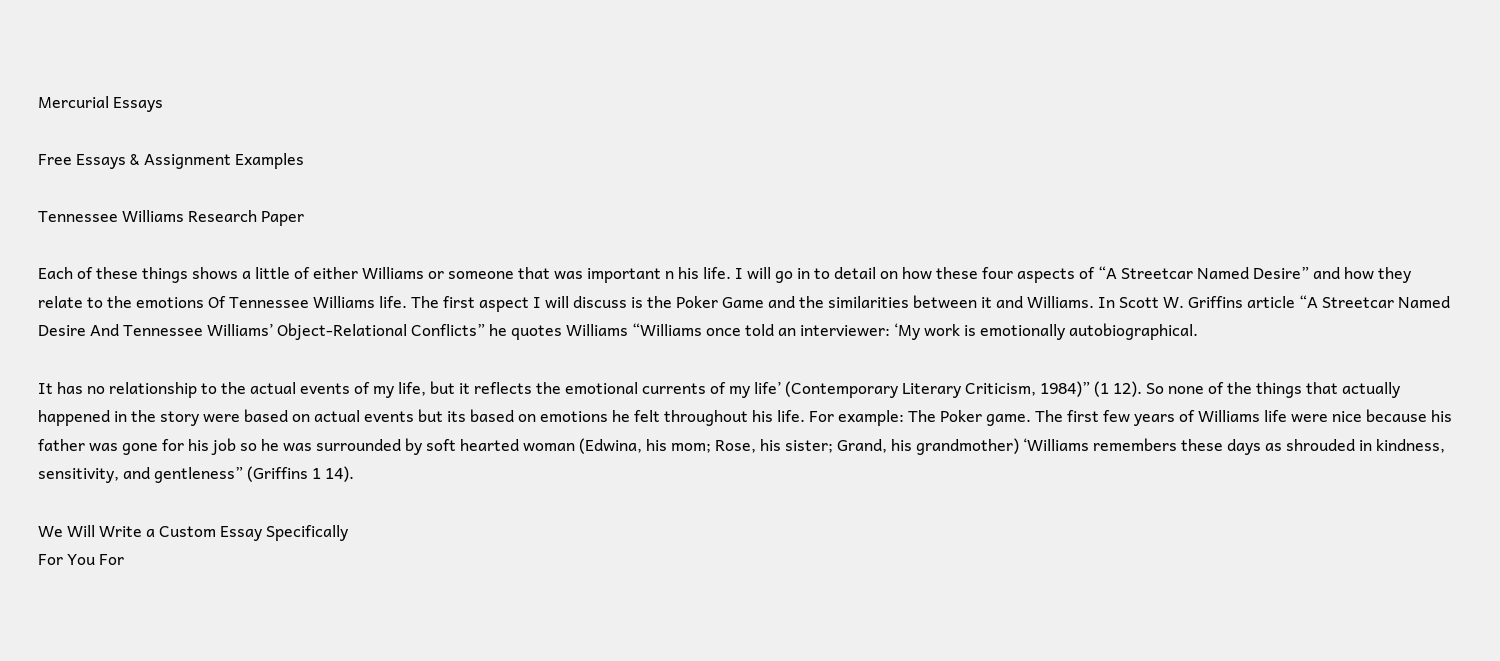Mercurial Essays

Free Essays & Assignment Examples

Tennessee Williams Research Paper

Each of these things shows a little of either Williams or someone that was important n his life. I will go in to detail on how these four aspects of “A Streetcar Named Desire” and how they relate to the emotions Of Tennessee Williams life. The first aspect I will discuss is the Poker Game and the similarities between it and Williams. In Scott W. Griffins article “A Streetcar Named Desire And Tennessee Williams’ Object-Relational Conflicts” he quotes Williams “Williams once told an interviewer: ‘My work is emotionally autobiographical.

It has no relationship to the actual events of my life, but it reflects the emotional currents of my life’ (Contemporary Literary Criticism, 1984)” (1 12). So none of the things that actually happened in the story were based on actual events but its based on emotions he felt throughout his life. For example: The Poker game. The first few years of Williams life were nice because his father was gone for his job so he was surrounded by soft hearted woman (Edwina, his mom; Rose, his sister; Grand, his grandmother) ‘Williams remembers these days as shrouded in kindness, sensitivity, and gentleness” (Griffins 1 14).

We Will Write a Custom Essay Specifically
For You For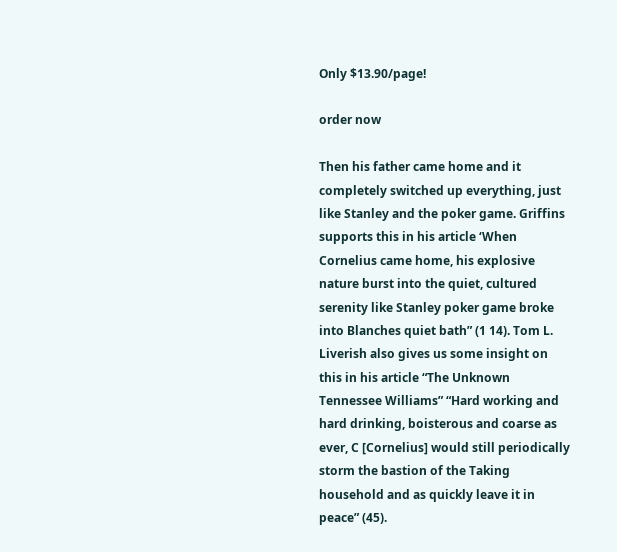Only $13.90/page!

order now

Then his father came home and it completely switched up everything, just like Stanley and the poker game. Griffins supports this in his article ‘When Cornelius came home, his explosive nature burst into the quiet, cultured serenity like Stanley poker game broke into Blanches quiet bath” (1 14). Tom L. Liverish also gives us some insight on this in his article “The Unknown Tennessee Williams” “Hard working and hard drinking, boisterous and coarse as ever, C [Cornelius] would still periodically storm the bastion of the Taking household and as quickly leave it in peace” (45).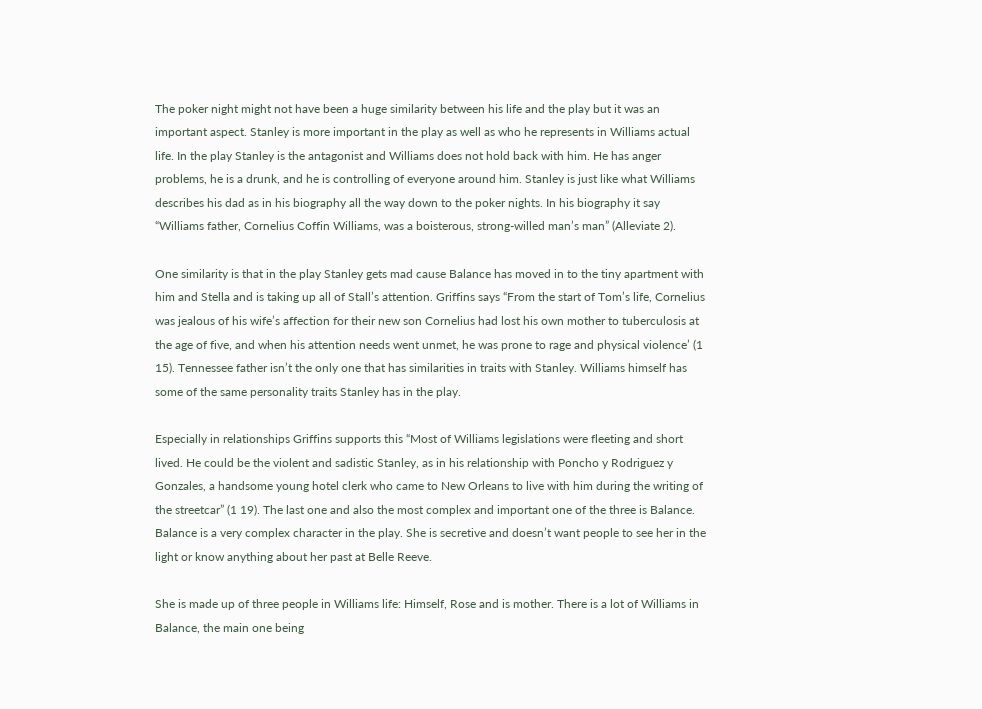The poker night might not have been a huge similarity between his life and the play but it was an important aspect. Stanley is more important in the play as well as who he represents in Williams actual life. In the play Stanley is the antagonist and Williams does not hold back with him. He has anger problems, he is a drunk, and he is controlling of everyone around him. Stanley is just like what Williams describes his dad as in his biography all the way down to the poker nights. In his biography it say “Williams father, Cornelius Coffin Williams, was a boisterous, strong-willed man’s man” (Alleviate 2).

One similarity is that in the play Stanley gets mad cause Balance has moved in to the tiny apartment with him and Stella and is taking up all of Stall’s attention. Griffins says “From the start of Tom’s life, Cornelius was jealous of his wife’s affection for their new son Cornelius had lost his own mother to tuberculosis at the age of five, and when his attention needs went unmet, he was prone to rage and physical violence’ (1 15). Tennessee father isn’t the only one that has similarities in traits with Stanley. Williams himself has some of the same personality traits Stanley has in the play.

Especially in relationships Griffins supports this “Most of Williams legislations were fleeting and short lived. He could be the violent and sadistic Stanley, as in his relationship with Poncho y Rodriguez y Gonzales, a handsome young hotel clerk who came to New Orleans to live with him during the writing of the streetcar” (1 19). The last one and also the most complex and important one of the three is Balance. Balance is a very complex character in the play. She is secretive and doesn’t want people to see her in the light or know anything about her past at Belle Reeve.

She is made up of three people in Williams life: Himself, Rose and is mother. There is a lot of Williams in Balance, the main one being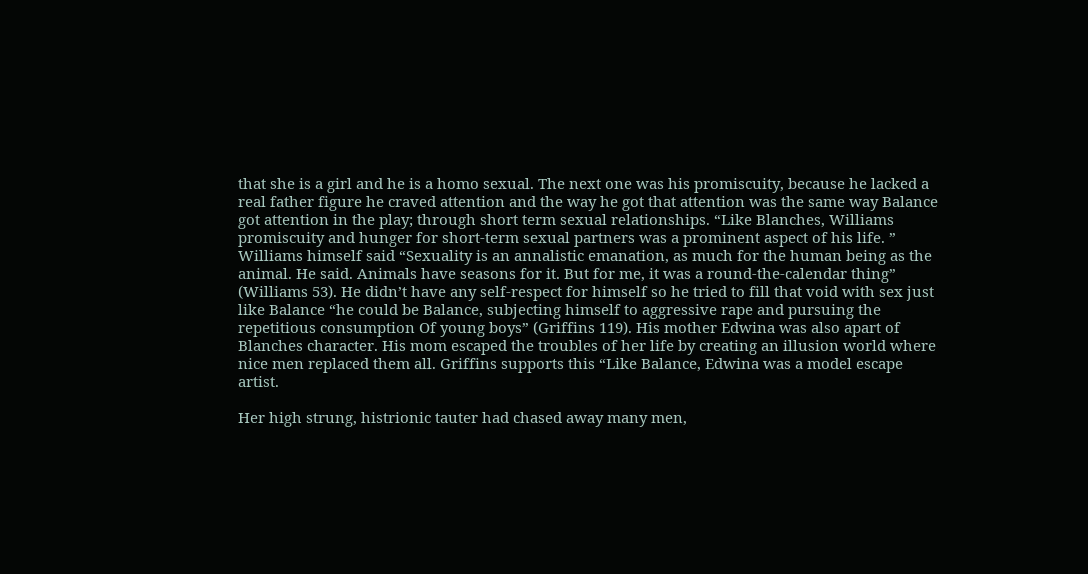that she is a girl and he is a homo sexual. The next one was his promiscuity, because he lacked a real father figure he craved attention and the way he got that attention was the same way Balance got attention in the play; through short term sexual relationships. “Like Blanches, Williams promiscuity and hunger for short-term sexual partners was a prominent aspect of his life. ” Williams himself said “Sexuality is an annalistic emanation, as much for the human being as the animal. He said. Animals have seasons for it. But for me, it was a round-the-calendar thing” (Williams 53). He didn’t have any self-respect for himself so he tried to fill that void with sex just like Balance “he could be Balance, subjecting himself to aggressive rape and pursuing the repetitious consumption Of young boys” (Griffins 119). His mother Edwina was also apart of Blanches character. His mom escaped the troubles of her life by creating an illusion world where nice men replaced them all. Griffins supports this “Like Balance, Edwina was a model escape artist.

Her high strung, histrionic tauter had chased away many men,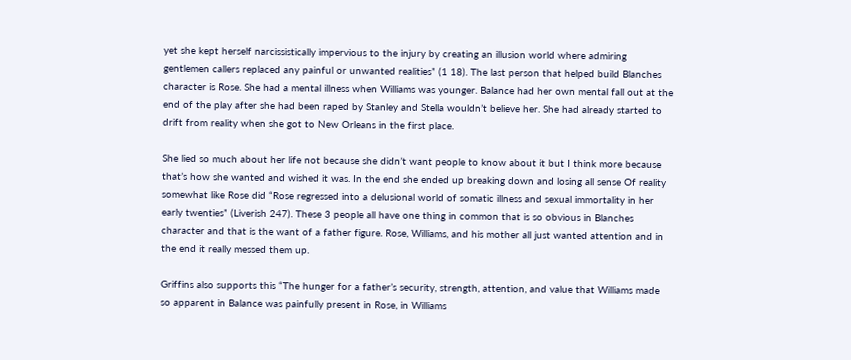yet she kept herself narcissistically impervious to the injury by creating an illusion world where admiring gentlemen callers replaced any painful or unwanted realities” (1 18). The last person that helped build Blanches character is Rose. She had a mental illness when Williams was younger. Balance had her own mental fall out at the end of the play after she had been raped by Stanley and Stella wouldn’t believe her. She had already started to drift from reality when she got to New Orleans in the first place.

She lied so much about her life not because she didn’t want people to know about it but I think more because that’s how she wanted and wished it was. In the end she ended up breaking down and losing all sense Of reality somewhat like Rose did “Rose regressed into a delusional world of somatic illness and sexual immortality in her early twenties” (Liverish 247). These 3 people all have one thing in common that is so obvious in Blanches character and that is the want of a father figure. Rose, Williams, and his mother all just wanted attention and in the end it really messed them up.

Griffins also supports this “The hunger for a father’s security, strength, attention, and value that Williams made so apparent in Balance was painfully present in Rose, in Williams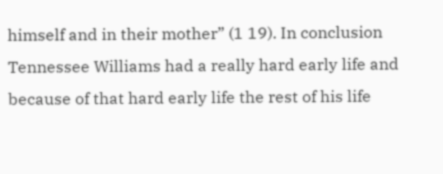himself and in their mother” (1 19). In conclusion Tennessee Williams had a really hard early life and because of that hard early life the rest of his life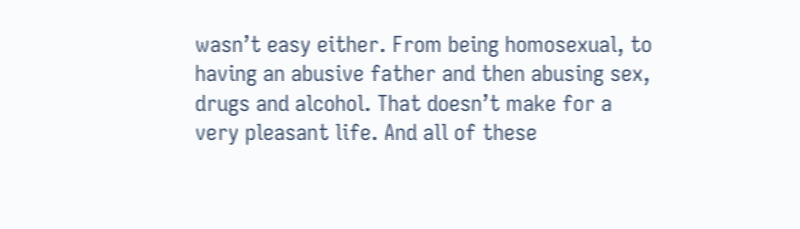wasn’t easy either. From being homosexual, to having an abusive father and then abusing sex, drugs and alcohol. That doesn’t make for a very pleasant life. And all of these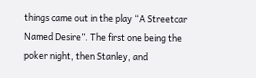things came out in the play “A Streetcar Named Desire”. The first one being the poker night, then Stanley, and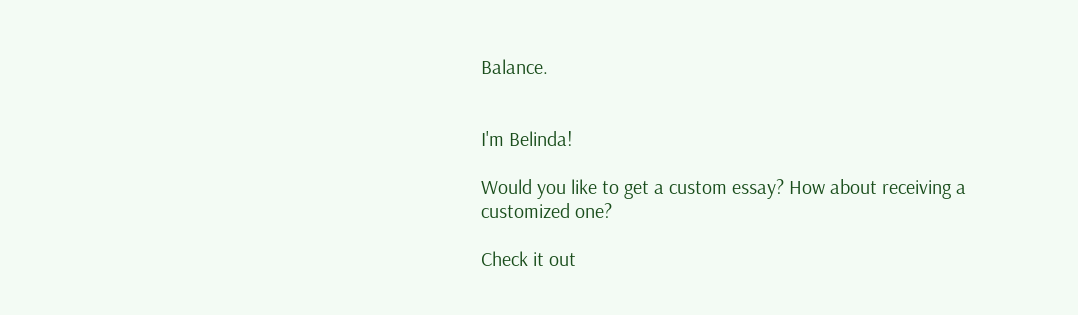Balance.


I'm Belinda!

Would you like to get a custom essay? How about receiving a customized one?

Check it out